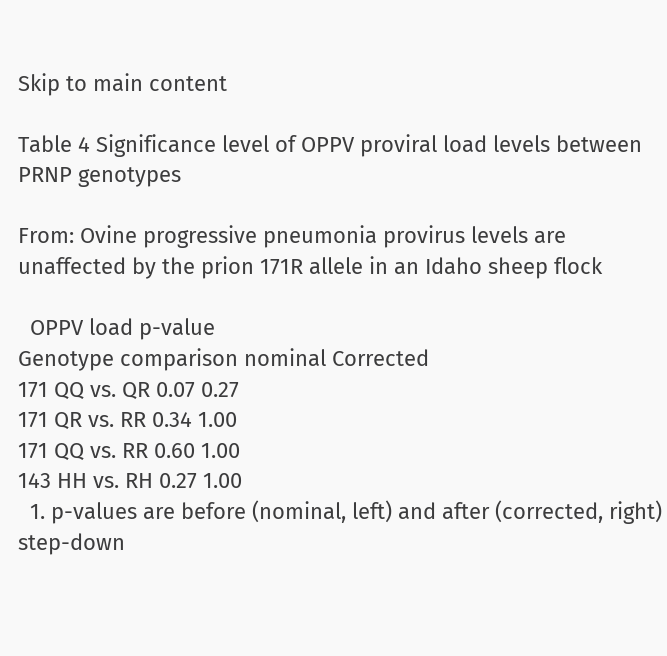Skip to main content

Table 4 Significance level of OPPV proviral load levels between PRNP genotypes

From: Ovine progressive pneumonia provirus levels are unaffected by the prion 171R allele in an Idaho sheep flock

  OPPV load p-value
Genotype comparison nominal Corrected
171 QQ vs. QR 0.07 0.27
171 QR vs. RR 0.34 1.00
171 QQ vs. RR 0.60 1.00
143 HH vs. RH 0.27 1.00
  1. p-values are before (nominal, left) and after (corrected, right) step-down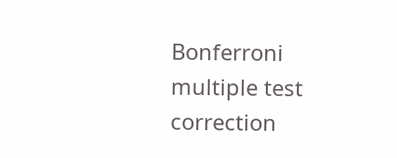Bonferroni multiple test correction